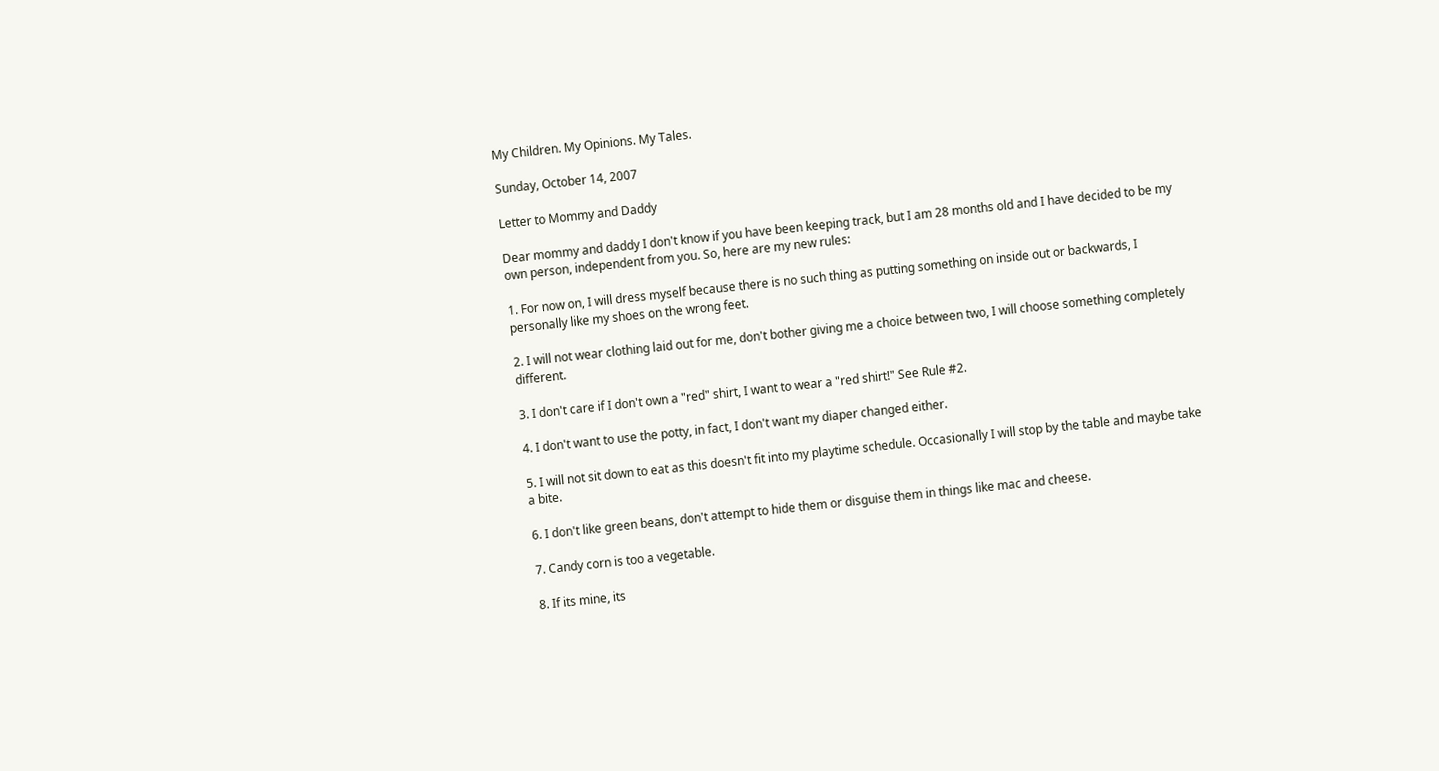My Children. My Opinions. My Tales.

Sunday, October 14, 2007

Letter to Mommy and Daddy

Dear mommy and daddy I don't know if you have been keeping track, but I am 28 months old and I have decided to be my own person, independent from you. So, here are my new rules:

1. For now on, I will dress myself because there is no such thing as putting something on inside out or backwards, I personally like my shoes on the wrong feet.

2. I will not wear clothing laid out for me, don't bother giving me a choice between two, I will choose something completely different.

3. I don't care if I don't own a "red" shirt, I want to wear a "red shirt!" See Rule #2.

4. I don't want to use the potty, in fact, I don't want my diaper changed either.

5. I will not sit down to eat as this doesn't fit into my playtime schedule. Occasionally I will stop by the table and maybe take a bite.

6. I don't like green beans, don't attempt to hide them or disguise them in things like mac and cheese.

7. Candy corn is too a vegetable.

8. If its mine, its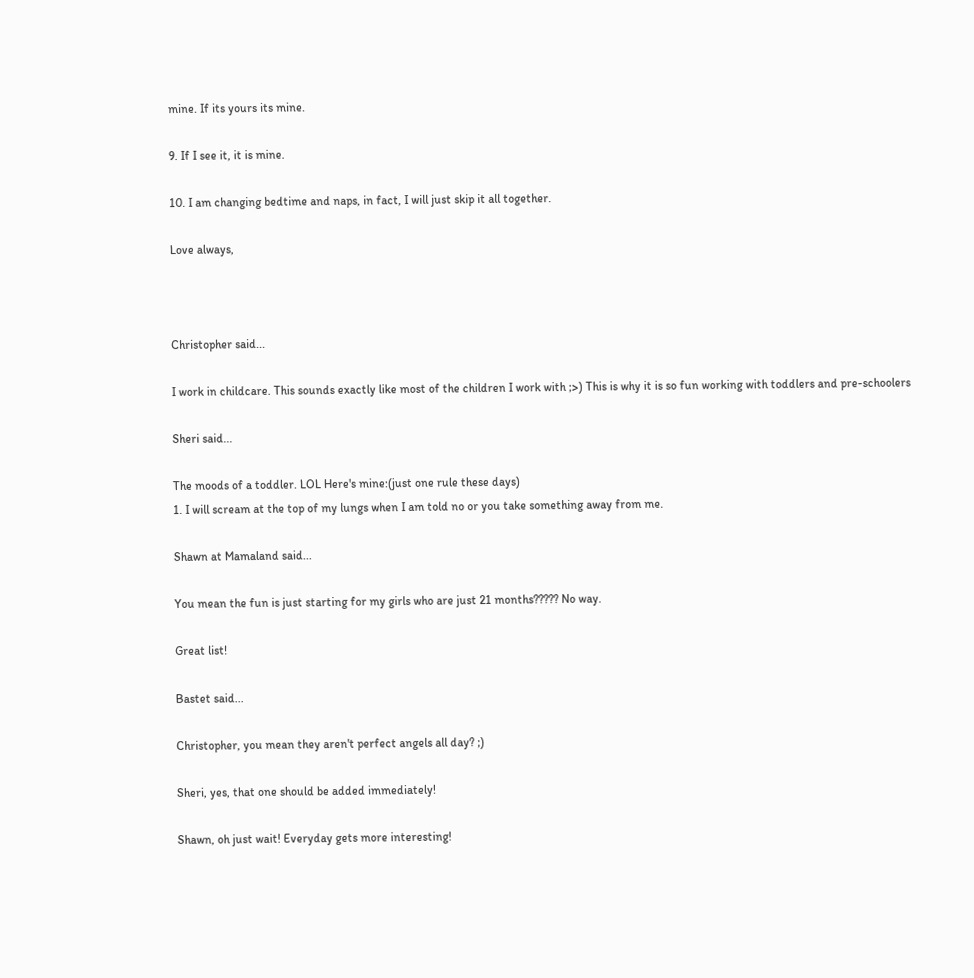mine. If its yours its mine.

9. If I see it, it is mine.

10. I am changing bedtime and naps, in fact, I will just skip it all together.

Love always,



Christopher said...

I work in childcare. This sounds exactly like most of the children I work with ;>) This is why it is so fun working with toddlers and pre-schoolers

Sheri said...

The moods of a toddler. LOL Here's mine:(just one rule these days)
1. I will scream at the top of my lungs when I am told no or you take something away from me.

Shawn at Mamaland said...

You mean the fun is just starting for my girls who are just 21 months????? No way.

Great list!

Bastet said...

Christopher, you mean they aren't perfect angels all day? ;)

Sheri, yes, that one should be added immediately!

Shawn, oh just wait! Everyday gets more interesting!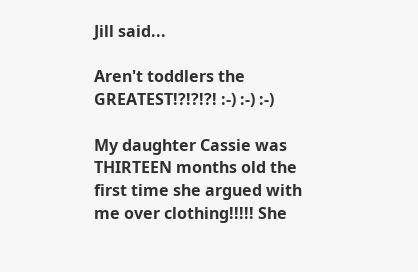Jill said...

Aren't toddlers the GREATEST!?!?!?! :-) :-) :-)

My daughter Cassie was THIRTEEN months old the first time she argued with me over clothing!!!!! She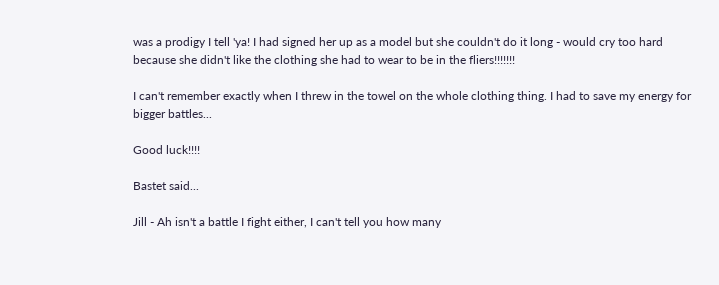was a prodigy I tell 'ya! I had signed her up as a model but she couldn't do it long - would cry too hard because she didn't like the clothing she had to wear to be in the fliers!!!!!!!

I can't remember exactly when I threw in the towel on the whole clothing thing. I had to save my energy for bigger battles...

Good luck!!!!

Bastet said...

Jill - Ah isn't a battle I fight either, I can't tell you how many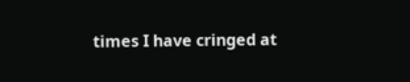times I have cringed at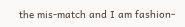the mis-match and I am fashion-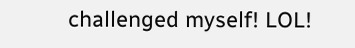challenged myself! LOL!